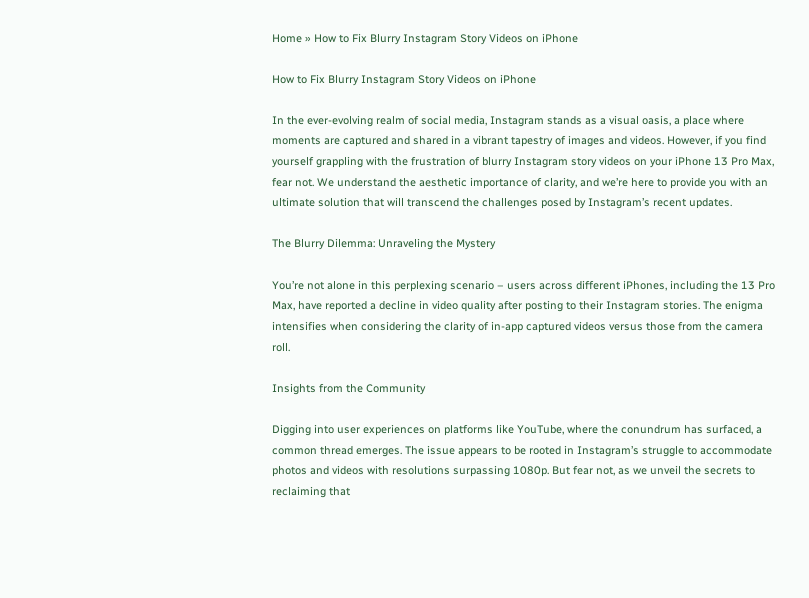Home » How to Fix Blurry Instagram Story Videos on iPhone

How to Fix Blurry Instagram Story Videos on iPhone

In the ever-evolving realm of social media, Instagram stands as a visual oasis, a place where moments are captured and shared in a vibrant tapestry of images and videos. However, if you find yourself grappling with the frustration of blurry Instagram story videos on your iPhone 13 Pro Max, fear not. We understand the aesthetic importance of clarity, and we’re here to provide you with an ultimate solution that will transcend the challenges posed by Instagram’s recent updates.

The Blurry Dilemma: Unraveling the Mystery

You’re not alone in this perplexing scenario – users across different iPhones, including the 13 Pro Max, have reported a decline in video quality after posting to their Instagram stories. The enigma intensifies when considering the clarity of in-app captured videos versus those from the camera roll.

Insights from the Community

Digging into user experiences on platforms like YouTube, where the conundrum has surfaced, a common thread emerges. The issue appears to be rooted in Instagram’s struggle to accommodate photos and videos with resolutions surpassing 1080p. But fear not, as we unveil the secrets to reclaiming that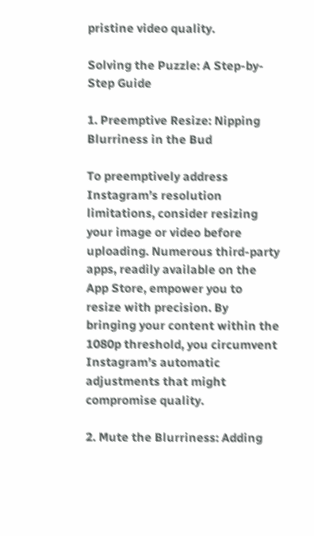pristine video quality.

Solving the Puzzle: A Step-by-Step Guide

1. Preemptive Resize: Nipping Blurriness in the Bud

To preemptively address Instagram’s resolution limitations, consider resizing your image or video before uploading. Numerous third-party apps, readily available on the App Store, empower you to resize with precision. By bringing your content within the 1080p threshold, you circumvent Instagram’s automatic adjustments that might compromise quality.

2. Mute the Blurriness: Adding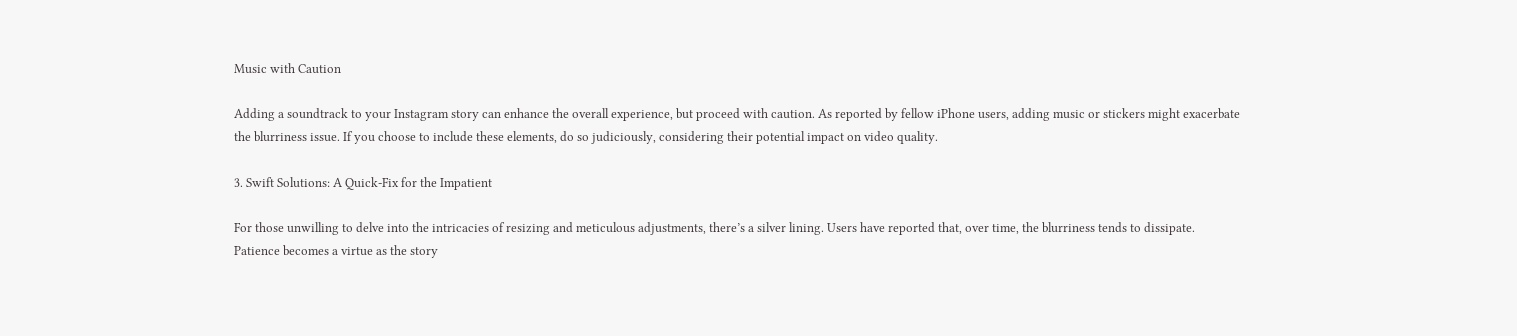Music with Caution

Adding a soundtrack to your Instagram story can enhance the overall experience, but proceed with caution. As reported by fellow iPhone users, adding music or stickers might exacerbate the blurriness issue. If you choose to include these elements, do so judiciously, considering their potential impact on video quality.

3. Swift Solutions: A Quick-Fix for the Impatient

For those unwilling to delve into the intricacies of resizing and meticulous adjustments, there’s a silver lining. Users have reported that, over time, the blurriness tends to dissipate. Patience becomes a virtue as the story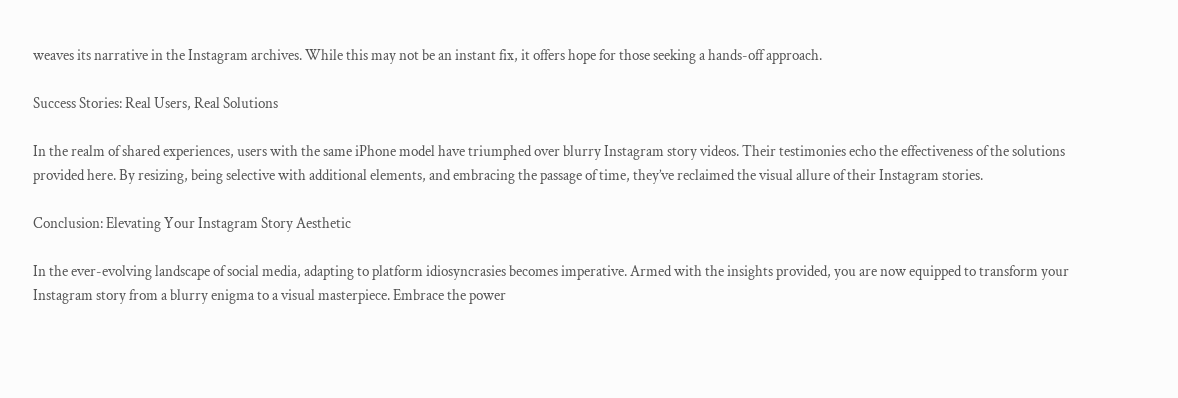weaves its narrative in the Instagram archives. While this may not be an instant fix, it offers hope for those seeking a hands-off approach.

Success Stories: Real Users, Real Solutions

In the realm of shared experiences, users with the same iPhone model have triumphed over blurry Instagram story videos. Their testimonies echo the effectiveness of the solutions provided here. By resizing, being selective with additional elements, and embracing the passage of time, they’ve reclaimed the visual allure of their Instagram stories.

Conclusion: Elevating Your Instagram Story Aesthetic

In the ever-evolving landscape of social media, adapting to platform idiosyncrasies becomes imperative. Armed with the insights provided, you are now equipped to transform your Instagram story from a blurry enigma to a visual masterpiece. Embrace the power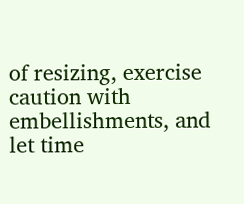of resizing, exercise caution with embellishments, and let time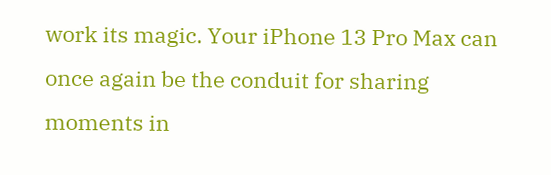work its magic. Your iPhone 13 Pro Max can once again be the conduit for sharing moments in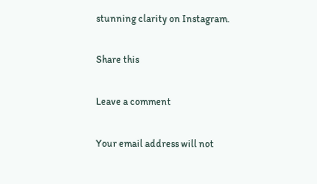stunning clarity on Instagram.

Share this

Leave a comment

Your email address will not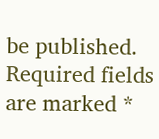be published. Required fields are marked *